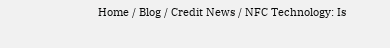Home / Blog / Credit News / NFC Technology: Is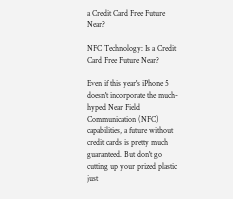a Credit Card Free Future Near?

NFC Technology: Is a Credit Card Free Future Near?

Even if this year's iPhone 5 doesn't incorporate the much-hyped Near Field Communication (NFC) capabilities, a future without credit cards is pretty much guaranteed. But don't go cutting up your prized plastic just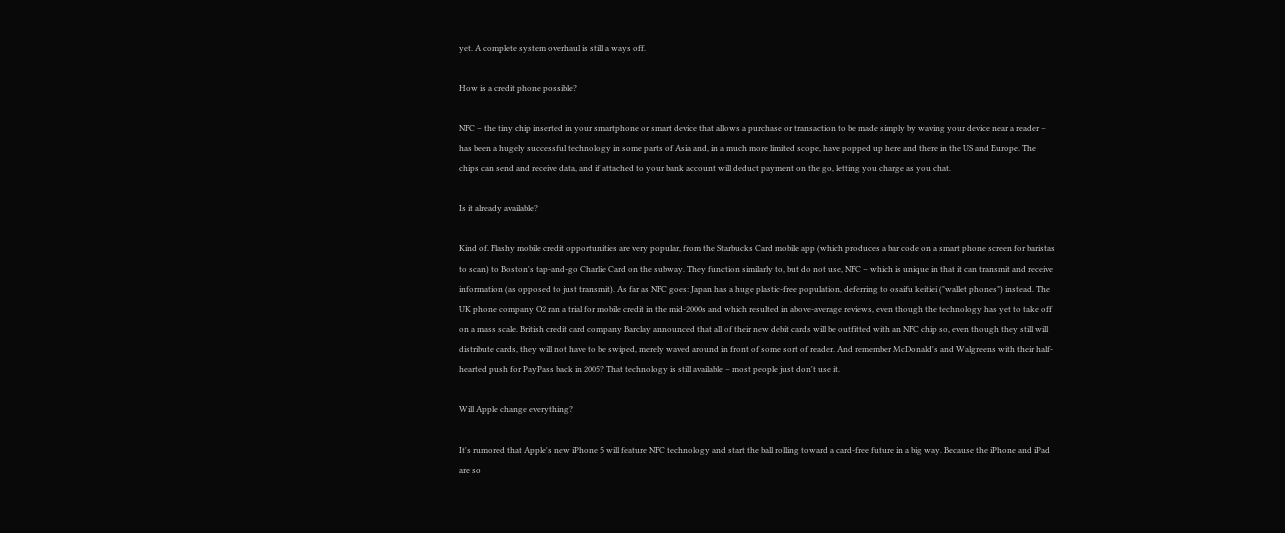yet. A complete system overhaul is still a ways off.

How is a credit phone possible?

NFC – the tiny chip inserted in your smartphone or smart device that allows a purchase or transaction to be made simply by waving your device near a reader – has been a hugely successful technology in some parts of Asia and, in a much more limited scope, have popped up here and there in the US and Europe. The chips can send and receive data, and if attached to your bank account will deduct payment on the go, letting you charge as you chat.

Is it already available?

Kind of. Flashy mobile credit opportunities are very popular, from the Starbucks Card mobile app (which produces a bar code on a smart phone screen for baristas to scan) to Boston's tap-and-go Charlie Card on the subway. They function similarly to, but do not use, NFC – which is unique in that it can transmit and receive information (as opposed to just transmit). As far as NFC goes: Japan has a huge plastic-free population, deferring to osaifu keitiei ("wallet phones") instead. The UK phone company O2 ran a trial for mobile credit in the mid-2000s and which resulted in above-average reviews, even though the technology has yet to take off on a mass scale. British credit card company Barclay announced that all of their new debit cards will be outfitted with an NFC chip so, even though they still will distribute cards, they will not have to be swiped, merely waved around in front of some sort of reader. And remember McDonald's and Walgreens with their half-hearted push for PayPass back in 2005? That technology is still available – most people just don't use it.

Will Apple change everything?

It's rumored that Apple's new iPhone 5 will feature NFC technology and start the ball rolling toward a card-free future in a big way. Because the iPhone and iPad are so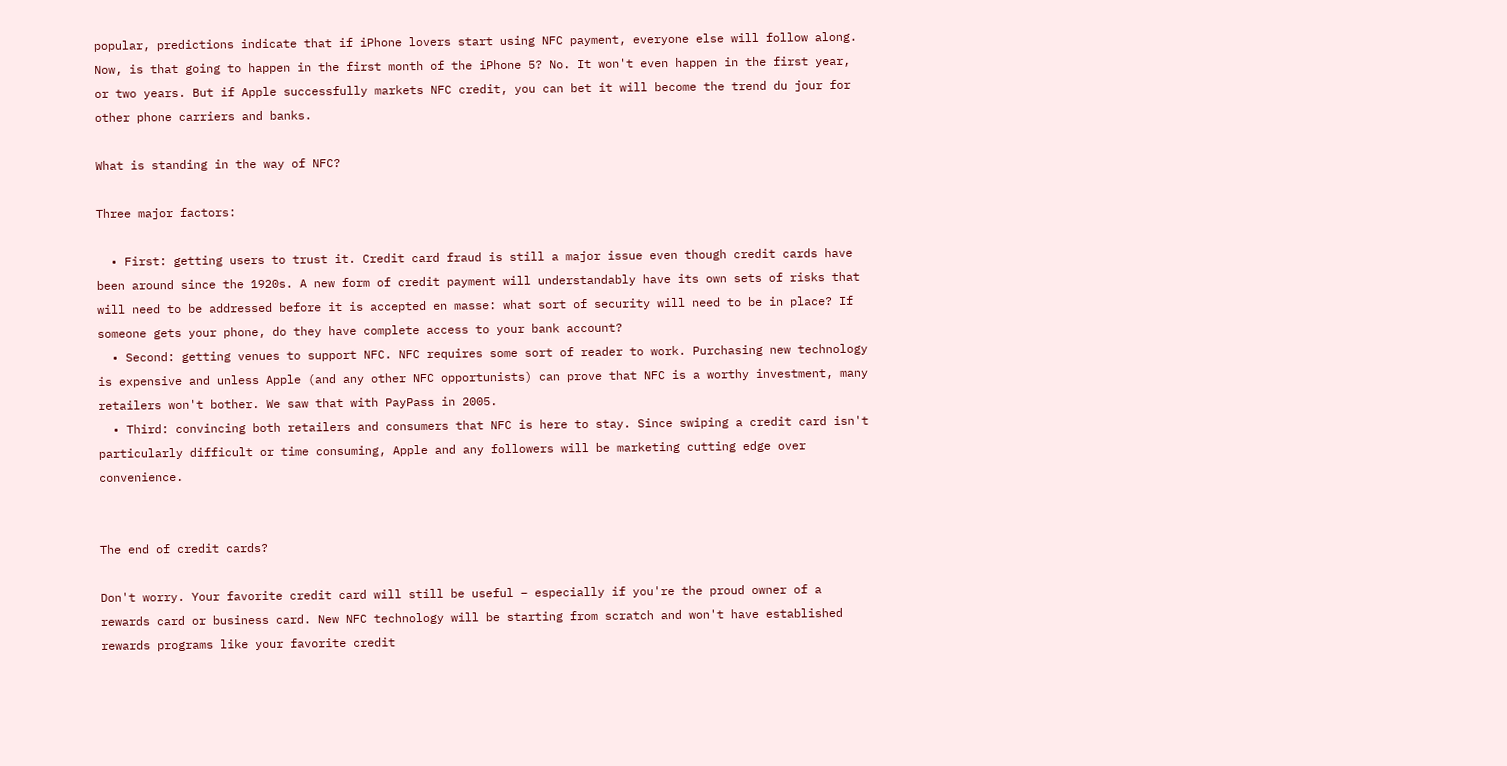popular, predictions indicate that if iPhone lovers start using NFC payment, everyone else will follow along. Now, is that going to happen in the first month of the iPhone 5? No. It won't even happen in the first year, or two years. But if Apple successfully markets NFC credit, you can bet it will become the trend du jour for other phone carriers and banks.

What is standing in the way of NFC?

Three major factors:

  • First: getting users to trust it. Credit card fraud is still a major issue even though credit cards have been around since the 1920s. A new form of credit payment will understandably have its own sets of risks that will need to be addressed before it is accepted en masse: what sort of security will need to be in place? If someone gets your phone, do they have complete access to your bank account?
  • Second: getting venues to support NFC. NFC requires some sort of reader to work. Purchasing new technology is expensive and unless Apple (and any other NFC opportunists) can prove that NFC is a worthy investment, many retailers won't bother. We saw that with PayPass in 2005.
  • Third: convincing both retailers and consumers that NFC is here to stay. Since swiping a credit card isn't particularly difficult or time consuming, Apple and any followers will be marketing cutting edge over convenience.


The end of credit cards?

Don't worry. Your favorite credit card will still be useful – especially if you're the proud owner of a rewards card or business card. New NFC technology will be starting from scratch and won't have established rewards programs like your favorite credit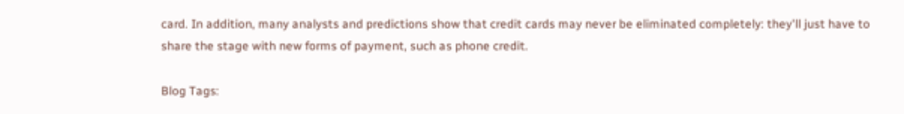card. In addition, many analysts and predictions show that credit cards may never be eliminated completely: they'll just have to share the stage with new forms of payment, such as phone credit.

Blog Tags: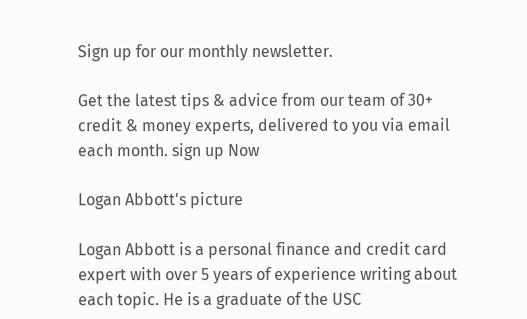Sign up for our monthly newsletter.

Get the latest tips & advice from our team of 30+ credit & money experts, delivered to you via email each month. sign up Now

Logan Abbott's picture

Logan Abbott is a personal finance and credit card expert with over 5 years of experience writing about each topic. He is a graduate of the USC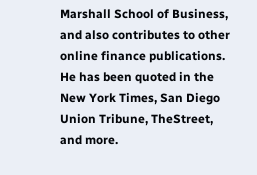Marshall School of Business, and also contributes to other online finance publications. He has been quoted in the New York Times, San Diego Union Tribune, TheStreet, and more.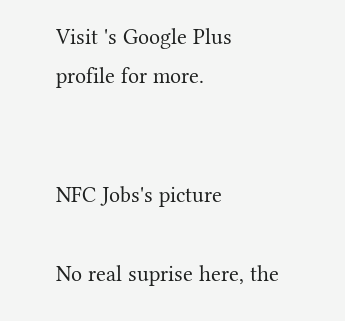Visit 's Google Plus profile for more.


NFC Jobs's picture

No real suprise here, the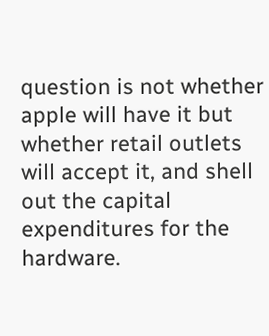question is not whether apple will have it but whether retail outlets will accept it, and shell out the capital expenditures for the hardware.